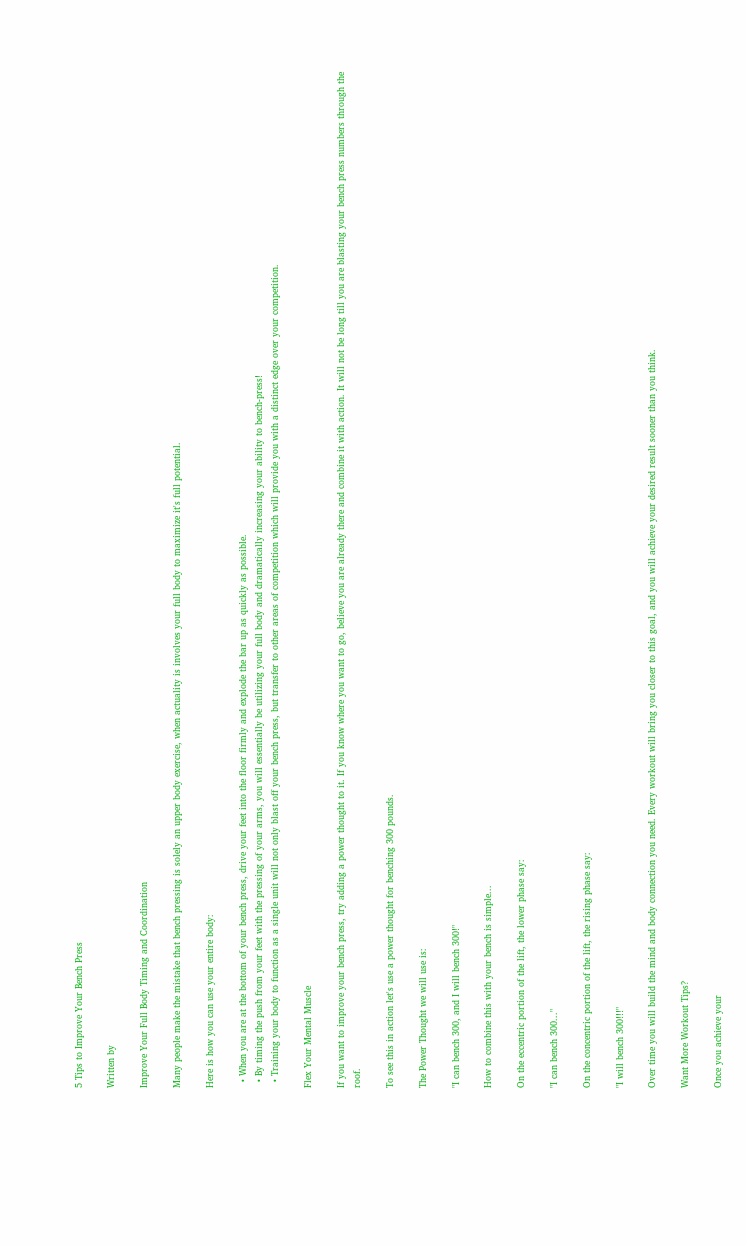5 Tips to Improve Your Bench Press

Written by

Improve Your Full Body Timing and Coordination

Many people make the mistake that bench pressing is solely an upper body exercise, when actuality is involves your full body to maximize it's full potential.

Here is how you can use your entire body:

  • When you are at the bottom of your bench press, drive your feet into the floor firmly and explode the bar up as quickly as possible.
  • By timing the push from your feet with the pressing of your arms, you will essentially be utilizing your full body and dramatically increasing your ability to bench-press!
  • Training your body to function as a single unit will not only blast off your bench press, but transfer to other areas of competition which will provide you with a distinct edge over your competition.

Flex Your Mental Muscle

If you want to improve your bench press, try adding a power thought to it. If you know where you want to go, believe you are already there and combine it with action. It will not be long till you are blasting your bench press numbers through the roof.

To see this in action let's use a power thought for benching 300 pounds.

The Power Thought we will use is:

"I can bench 300, and I will bench 300!"

How to combine this with your bench is simple...

On the eccentric portion of the lift, the lower phase say:

"I can bench 300..."

On the concentric portion of the lift, the rising phase say:

"I will bench 300!!!"

Over time you will build the mind and body connection you need. Every workout will bring you closer to this goal, and you will achieve your desired result sooner than you think.

Want More Workout Tips?

Once you achieve your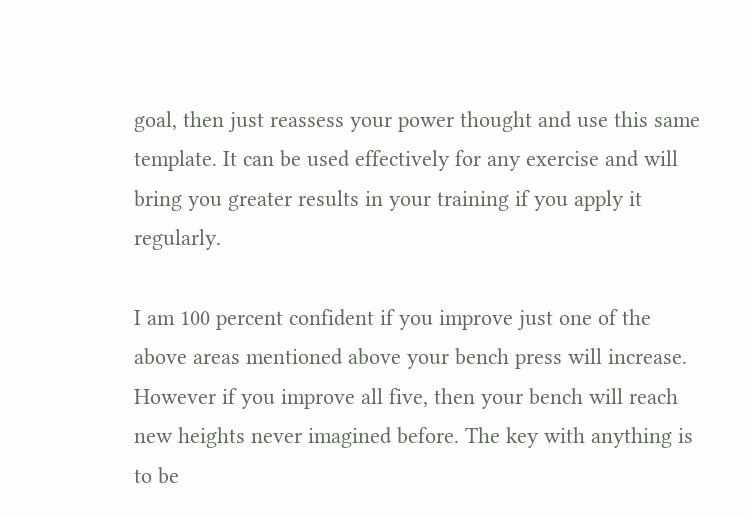goal, then just reassess your power thought and use this same template. It can be used effectively for any exercise and will bring you greater results in your training if you apply it regularly.

I am 100 percent confident if you improve just one of the above areas mentioned above your bench press will increase. However if you improve all five, then your bench will reach new heights never imagined before. The key with anything is to be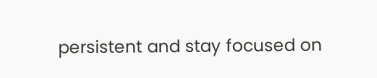persistent and stay focused on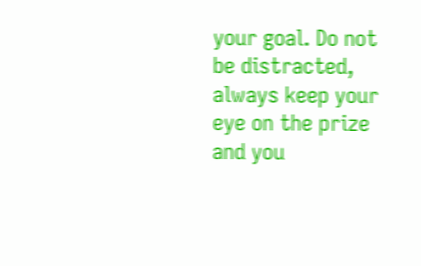your goal. Do not be distracted, always keep your eye on the prize and you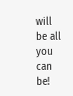will be all you can be!